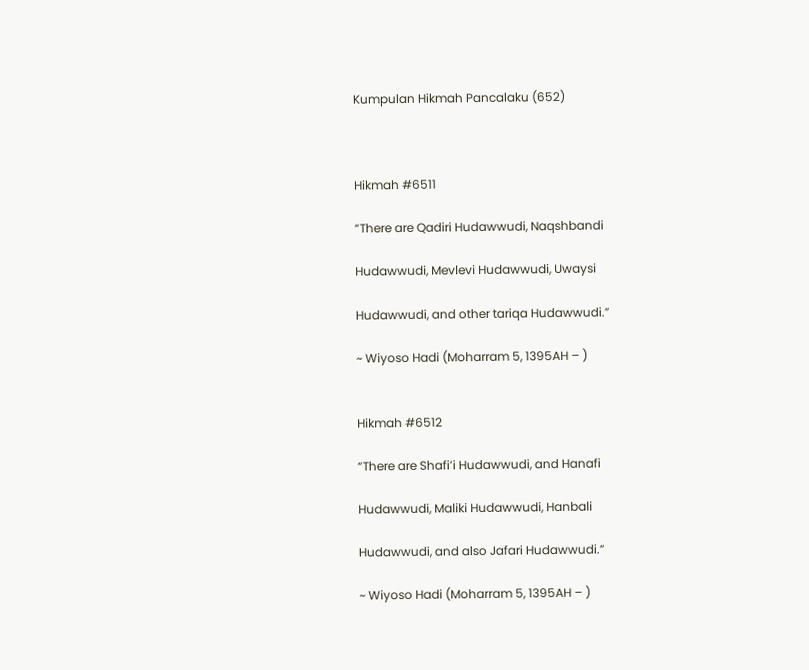Kumpulan Hikmah Pancalaku (652)



Hikmah #6511

“There are Qadiri Hudawwudi, Naqshbandi

Hudawwudi, Mevlevi Hudawwudi, Uwaysi

Hudawwudi, and other tariqa Hudawwudi.”

~ Wiyoso Hadi (Moharram 5, 1395AH – )


Hikmah #6512

“There are Shafi’i Hudawwudi, and Hanafi

Hudawwudi, Maliki Hudawwudi, Hanbali

Hudawwudi, and also Jafari Hudawwudi.”

~ Wiyoso Hadi (Moharram 5, 1395AH – )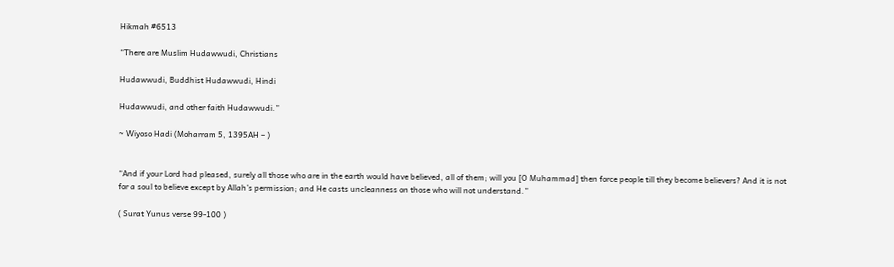Hikmah #6513

“There are Muslim Hudawwudi, Christians

Hudawwudi, Buddhist Hudawwudi, Hindi

Hudawwudi, and other faith Hudawwudi.”

~ Wiyoso Hadi (Moharram 5, 1395AH – )


“And if your Lord had pleased, surely all those who are in the earth would have believed, all of them; will you [O Muhammad] then force people till they become believers? And it is not for a soul to believe except by Allah’s permission; and He casts uncleanness on those who will not understand.”

( Surat Yunus verse 99-100 )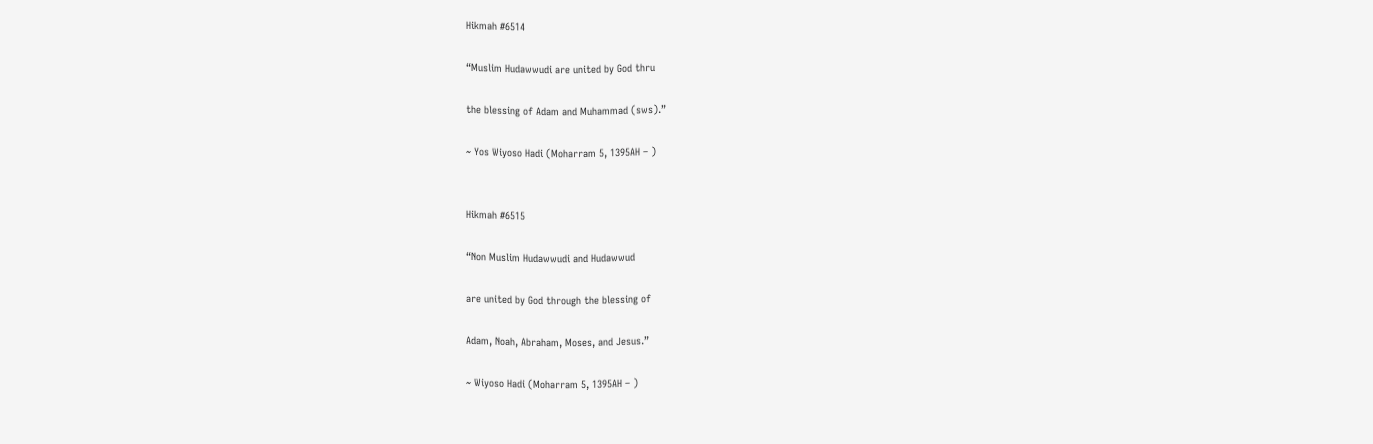Hikmah #6514

“Muslim Hudawwudi are united by God thru

the blessing of Adam and Muhammad (sws).”

~ Yos Wiyoso Hadi (Moharram 5, 1395AH – )


Hikmah #6515

“Non Muslim Hudawwudi and Hudawwud

are united by God through the blessing of

Adam, Noah, Abraham, Moses, and Jesus.”

~ Wiyoso Hadi (Moharram 5, 1395AH – )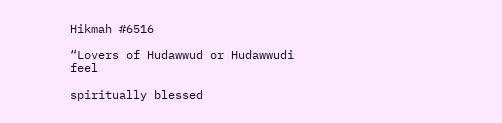Hikmah #6516

“Lovers of Hudawwud or Hudawwudi feel

spiritually blessed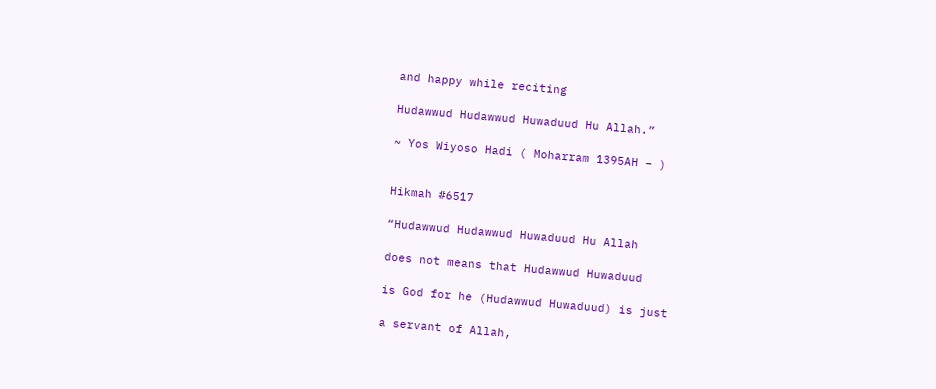and happy while reciting

Hudawwud Hudawwud Huwaduud Hu Allah.”

~ Yos Wiyoso Hadi ( Moharram 1395AH – )


Hikmah #6517

“Hudawwud Hudawwud Huwaduud Hu Allah

does not means that Hudawwud Huwaduud

is God for he (Hudawwud Huwaduud) is just

a servant of Allah,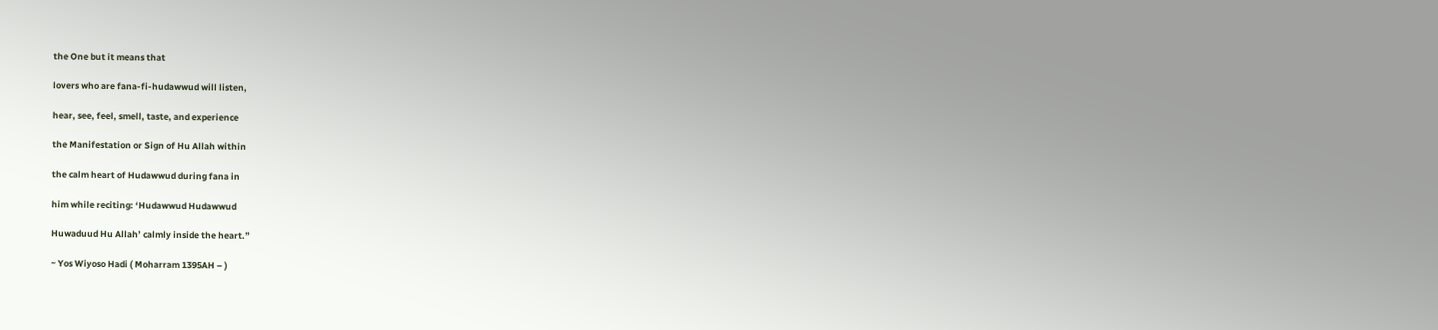the One but it means that

lovers who are fana-fi-hudawwud will listen,

hear, see, feel, smell, taste, and experience

the Manifestation or Sign of Hu Allah within

the calm heart of Hudawwud during fana in

him while reciting: ‘Hudawwud Hudawwud

Huwaduud Hu Allah’ calmly inside the heart.”

~ Yos Wiyoso Hadi ( Moharram 1395AH – )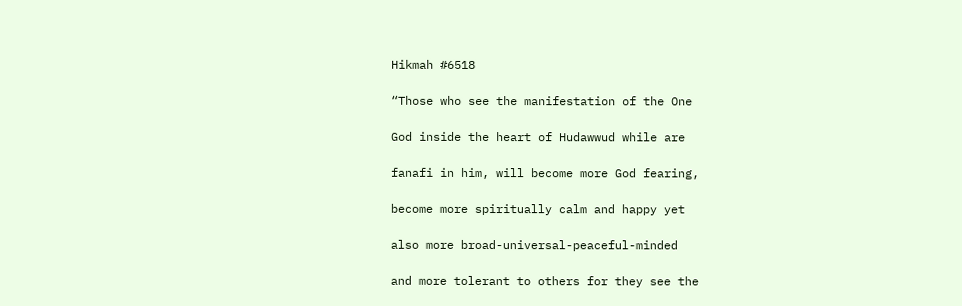Hikmah #6518

“Those who see the manifestation of the One

God inside the heart of Hudawwud while are

fanafi in him, will become more God fearing,

become more spiritually calm and happy yet

also more broad-universal-peaceful-minded

and more tolerant to others for they see the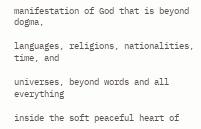manifestation of God that is beyond dogma,

languages, religions, nationalities, time, and

universes, beyond words and all everything

inside the soft peaceful heart of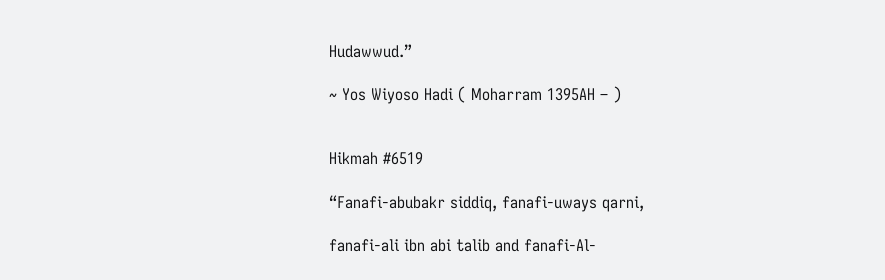Hudawwud.”

~ Yos Wiyoso Hadi ( Moharram 1395AH – )


Hikmah #6519

“Fanafi-abubakr siddiq, fanafi-uways qarni,

fanafi-ali ibn abi talib and fanafi-Al-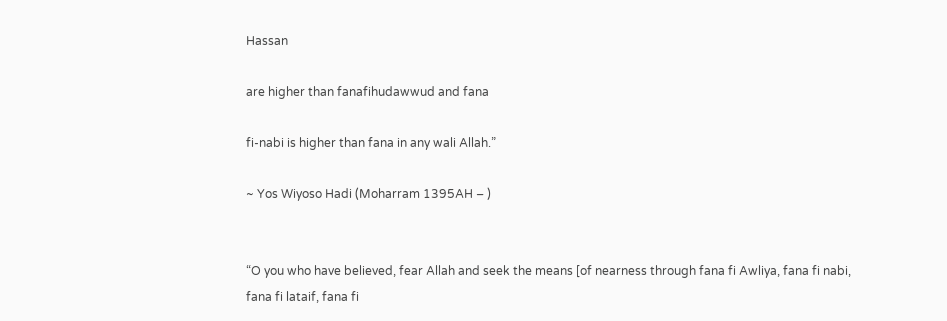Hassan

are higher than fanafihudawwud and fana

fi-nabi is higher than fana in any wali Allah.”

~ Yos Wiyoso Hadi (Moharram 1395AH – )


“O you who have believed, fear Allah and seek the means [of nearness through fana fi Awliya, fana fi nabi, fana fi lataif, fana fi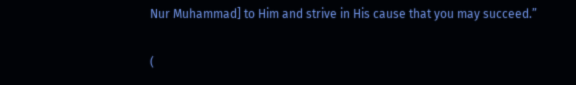Nur Muhammad] to Him and strive in His cause that you may succeed.”

(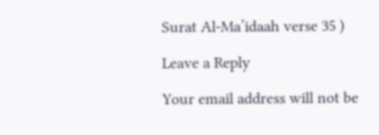Surat Al-Ma’idaah verse 35 )

Leave a Reply

Your email address will not be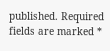published. Required fields are marked *